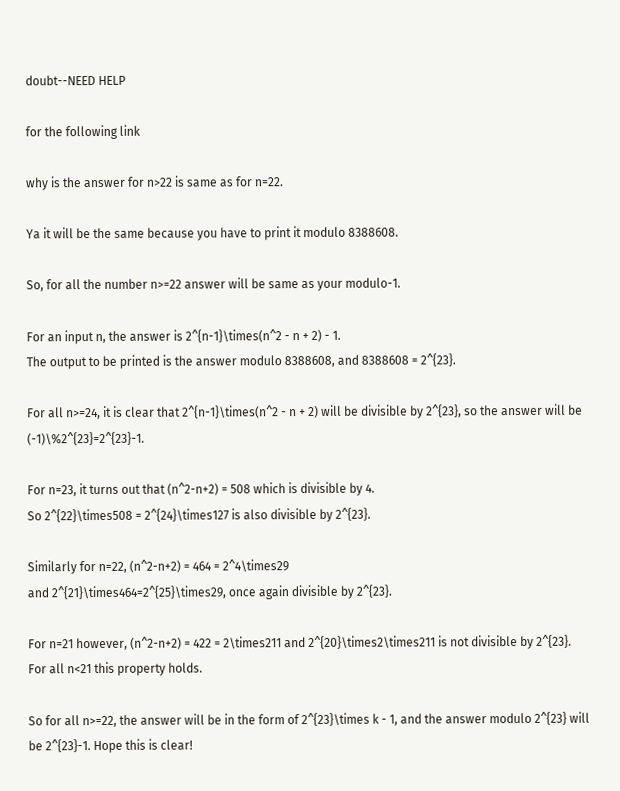doubt--NEED HELP

for the following link

why is the answer for n>22 is same as for n=22.

Ya it will be the same because you have to print it modulo 8388608.

So, for all the number n>=22 answer will be same as your modulo-1.

For an input n, the answer is 2^{n-1}\times(n^2 - n + 2) - 1.
The output to be printed is the answer modulo 8388608, and 8388608 = 2^{23}.

For all n>=24, it is clear that 2^{n-1}\times(n^2 - n + 2) will be divisible by 2^{23}, so the answer will be (-1)\%2^{23}=2^{23}-1.

For n=23, it turns out that (n^2-n+2) = 508 which is divisible by 4.
So 2^{22}\times508 = 2^{24}\times127 is also divisible by 2^{23}.

Similarly for n=22, (n^2-n+2) = 464 = 2^4\times29
and 2^{21}\times464=2^{25}\times29, once again divisible by 2^{23}.

For n=21 however, (n^2-n+2) = 422 = 2\times211 and 2^{20}\times2\times211 is not divisible by 2^{23}.
For all n<21 this property holds.

So for all n>=22, the answer will be in the form of 2^{23}\times k - 1, and the answer modulo 2^{23} will be 2^{23}-1. Hope this is clear!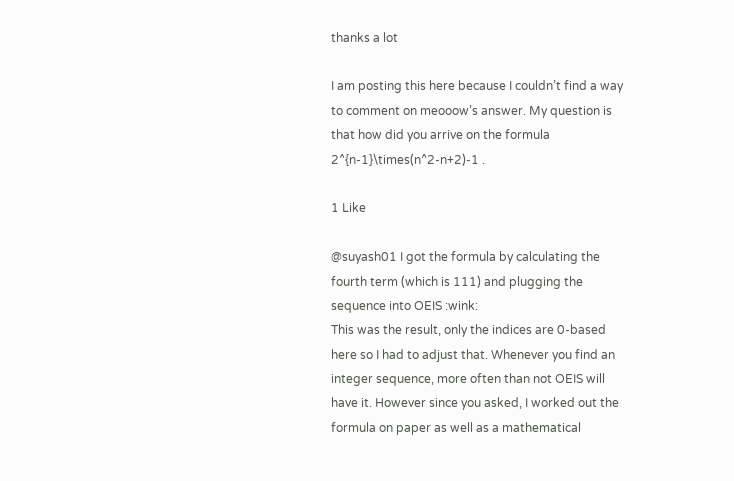thanks a lot

I am posting this here because I couldn’t find a way to comment on meooow’s answer. My question is that how did you arrive on the formula 2^{n-1}\times(n^2-n+2)-1 .

1 Like

@suyash01 I got the formula by calculating the fourth term (which is 111) and plugging the sequence into OEIS :wink:
This was the result, only the indices are 0-based here so I had to adjust that. Whenever you find an integer sequence, more often than not OEIS will have it. However since you asked, I worked out the formula on paper as well as a mathematical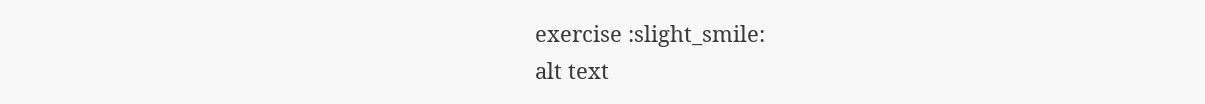exercise :slight_smile:
alt text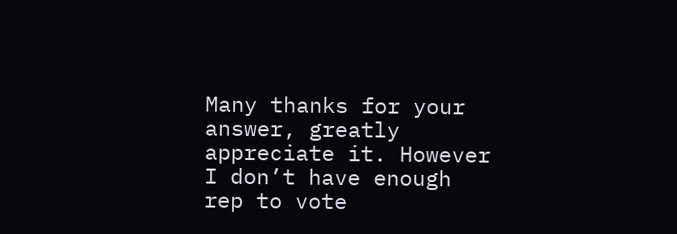Many thanks for your answer, greatly appreciate it. However I don’t have enough rep to vote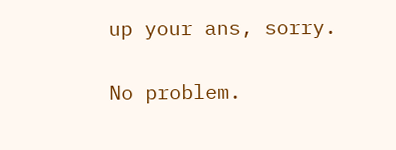up your ans, sorry.

No problem.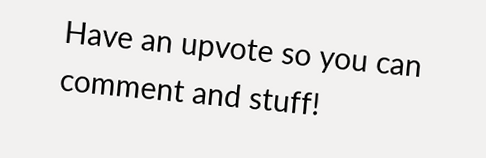Have an upvote so you can comment and stuff!